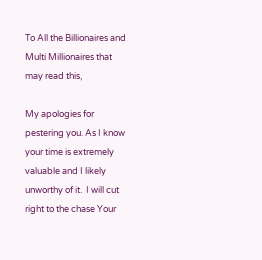To All the Billionaires and Multi Millionaires that may read this,

My apologies for pestering you. As I know your time is extremely valuable and I likely unworthy of it.  I will cut right to the chase Your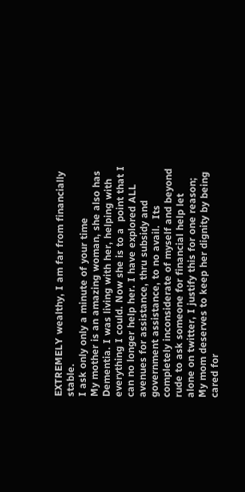EXTREMELY wealthy, I am far from financially stable.
I ask only only a minute of your time
My mother is an amazing woman, she also has Dementia. I was living with her, helping with everything I could. Now she is to a  point that I can no longer help her. I have explored ALL avenues for assistance, thru subsidy and government assistance, to no avail.  Its completely inconsiderate of myself and beyond rude to ask someone for financial help let alone on twitter, I justify this for one reason; My mom deserves to keep her dignity by being cared for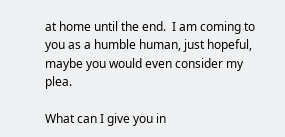at home until the end.  I am coming to you as a humble human, just hopeful, maybe you would even consider my plea.

What can I give you in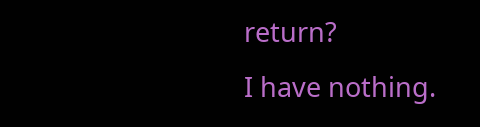return?
I have nothing.